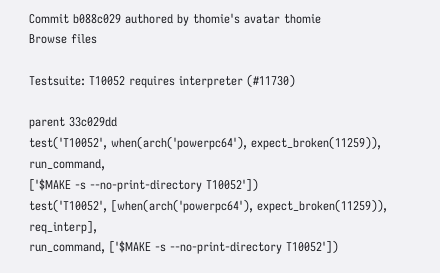Commit b088c029 authored by thomie's avatar thomie
Browse files

Testsuite: T10052 requires interpreter (#11730)

parent 33c029dd
test('T10052', when(arch('powerpc64'), expect_broken(11259)), run_command,
['$MAKE -s --no-print-directory T10052'])
test('T10052', [when(arch('powerpc64'), expect_broken(11259)), req_interp],
run_command, ['$MAKE -s --no-print-directory T10052'])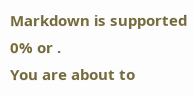Markdown is supported
0% or .
You are about to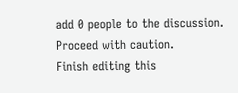add 0 people to the discussion. Proceed with caution.
Finish editing this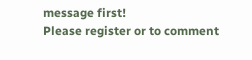message first!
Please register or to comment